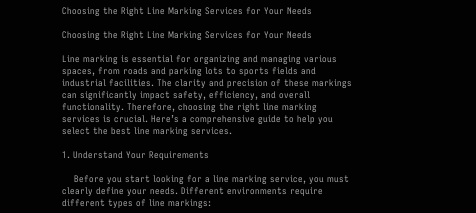Choosing the Right Line Marking Services for Your Needs

Choosing the Right Line Marking Services for Your Needs

Line marking is essential for organizing and managing various spaces, from roads and parking lots to sports fields and industrial facilities. The clarity and precision of these markings can significantly impact safety, efficiency, and overall functionality. Therefore, choosing the right line marking services is crucial. Here’s a comprehensive guide to help you select the best line marking services.

1. Understand Your Requirements

    Before you start looking for a line marking service, you must clearly define your needs. Different environments require different types of line markings: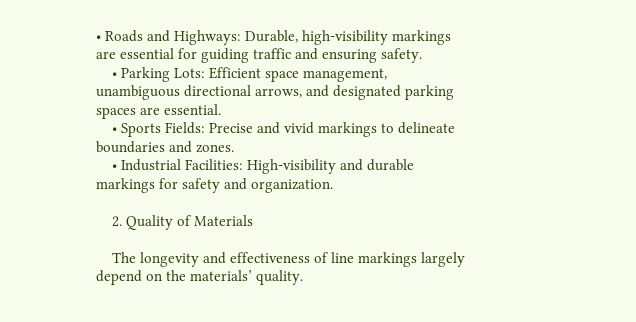• Roads and Highways: Durable, high-visibility markings are essential for guiding traffic and ensuring safety.
    • Parking Lots: Efficient space management, unambiguous directional arrows, and designated parking spaces are essential.
    • Sports Fields: Precise and vivid markings to delineate boundaries and zones.
    • Industrial Facilities: High-visibility and durable markings for safety and organization.

    2. Quality of Materials

    The longevity and effectiveness of line markings largely depend on the materials’ quality.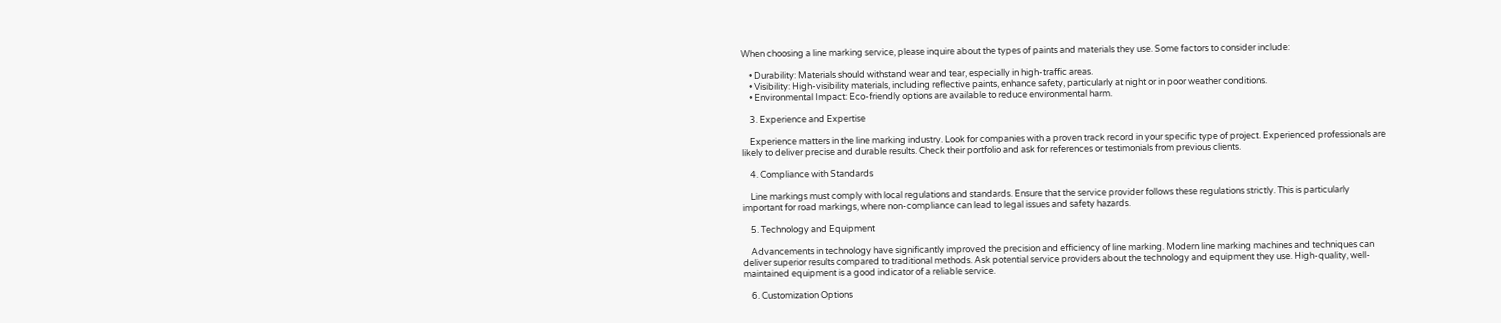When choosing a line marking service, please inquire about the types of paints and materials they use. Some factors to consider include:

    • Durability: Materials should withstand wear and tear, especially in high-traffic areas.
    • Visibility: High-visibility materials, including reflective paints, enhance safety, particularly at night or in poor weather conditions.
    • Environmental Impact: Eco-friendly options are available to reduce environmental harm.

    3. Experience and Expertise

    Experience matters in the line marking industry. Look for companies with a proven track record in your specific type of project. Experienced professionals are likely to deliver precise and durable results. Check their portfolio and ask for references or testimonials from previous clients.

    4. Compliance with Standards

    Line markings must comply with local regulations and standards. Ensure that the service provider follows these regulations strictly. This is particularly important for road markings, where non-compliance can lead to legal issues and safety hazards.

    5. Technology and Equipment

    Advancements in technology have significantly improved the precision and efficiency of line marking. Modern line marking machines and techniques can deliver superior results compared to traditional methods. Ask potential service providers about the technology and equipment they use. High-quality, well-maintained equipment is a good indicator of a reliable service.

    6. Customization Options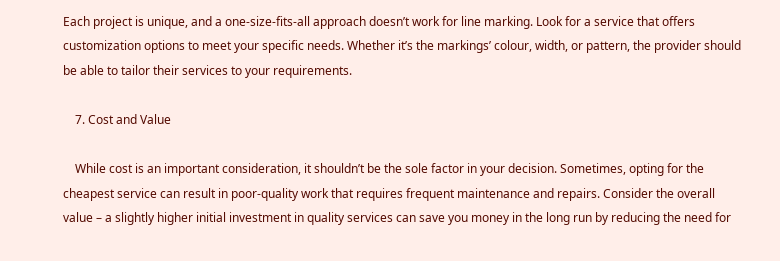Each project is unique, and a one-size-fits-all approach doesn’t work for line marking. Look for a service that offers customization options to meet your specific needs. Whether it’s the markings’ colour, width, or pattern, the provider should be able to tailor their services to your requirements.

    7. Cost and Value

    While cost is an important consideration, it shouldn’t be the sole factor in your decision. Sometimes, opting for the cheapest service can result in poor-quality work that requires frequent maintenance and repairs. Consider the overall value – a slightly higher initial investment in quality services can save you money in the long run by reducing the need for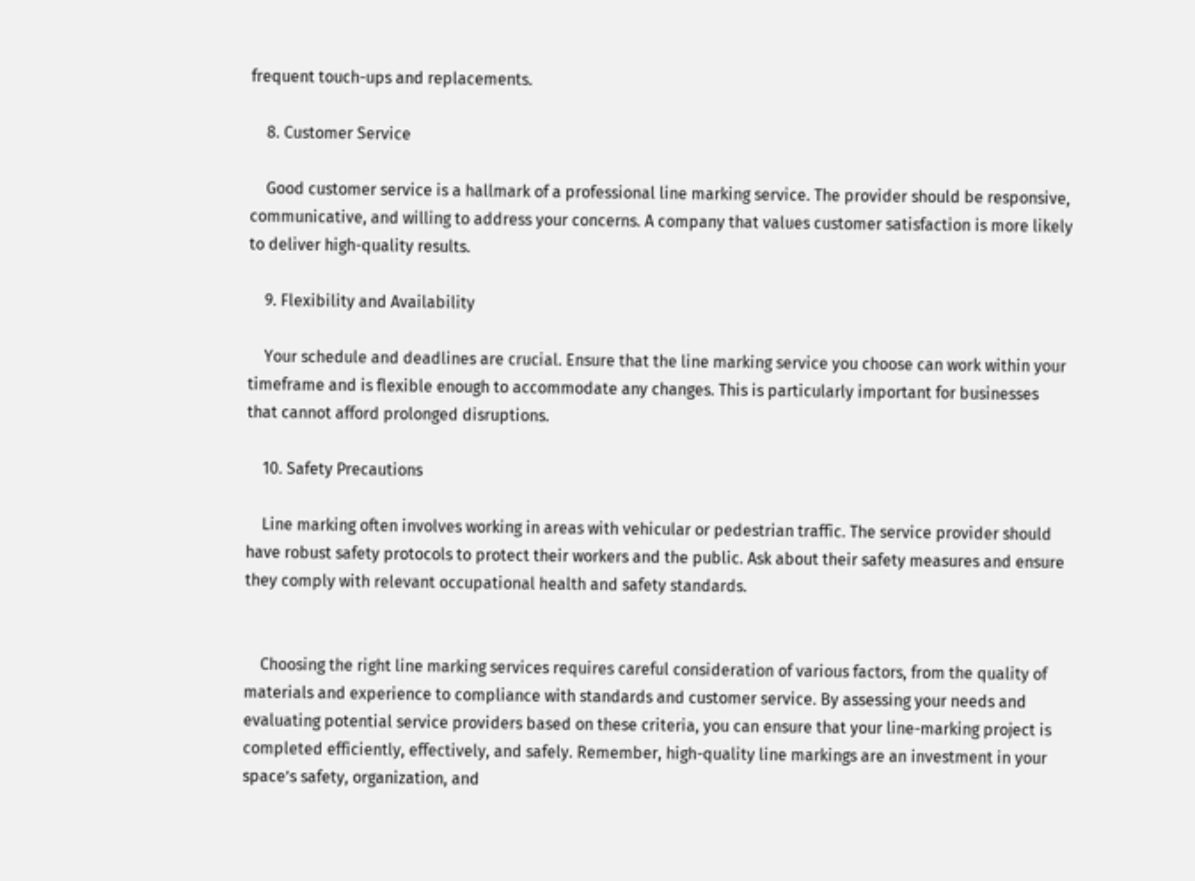frequent touch-ups and replacements.

    8. Customer Service

    Good customer service is a hallmark of a professional line marking service. The provider should be responsive, communicative, and willing to address your concerns. A company that values customer satisfaction is more likely to deliver high-quality results.

    9. Flexibility and Availability

    Your schedule and deadlines are crucial. Ensure that the line marking service you choose can work within your timeframe and is flexible enough to accommodate any changes. This is particularly important for businesses that cannot afford prolonged disruptions.

    10. Safety Precautions

    Line marking often involves working in areas with vehicular or pedestrian traffic. The service provider should have robust safety protocols to protect their workers and the public. Ask about their safety measures and ensure they comply with relevant occupational health and safety standards.


    Choosing the right line marking services requires careful consideration of various factors, from the quality of materials and experience to compliance with standards and customer service. By assessing your needs and evaluating potential service providers based on these criteria, you can ensure that your line-marking project is completed efficiently, effectively, and safely. Remember, high-quality line markings are an investment in your space’s safety, organization, and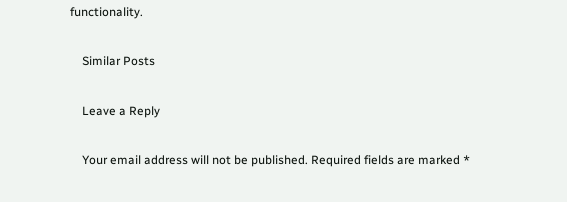functionality.

    Similar Posts

    Leave a Reply

    Your email address will not be published. Required fields are marked *